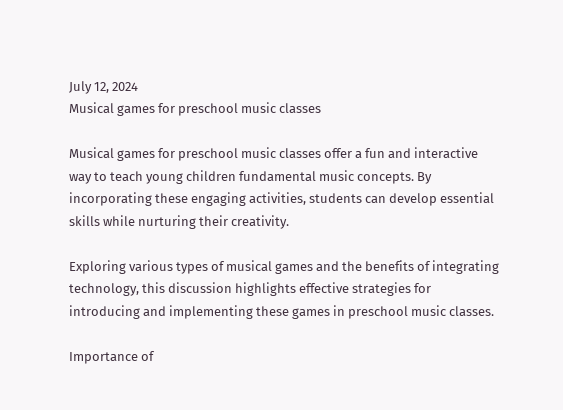July 12, 2024
Musical games for preschool music classes

Musical games for preschool music classes offer a fun and interactive way to teach young children fundamental music concepts. By incorporating these engaging activities, students can develop essential skills while nurturing their creativity.

Exploring various types of musical games and the benefits of integrating technology, this discussion highlights effective strategies for introducing and implementing these games in preschool music classes.

Importance of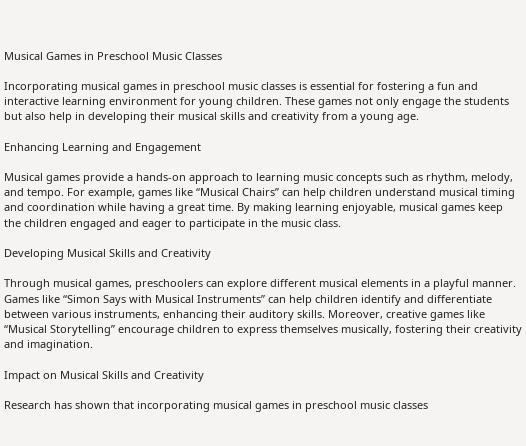Musical Games in Preschool Music Classes

Incorporating musical games in preschool music classes is essential for fostering a fun and interactive learning environment for young children. These games not only engage the students but also help in developing their musical skills and creativity from a young age.

Enhancing Learning and Engagement

Musical games provide a hands-on approach to learning music concepts such as rhythm, melody, and tempo. For example, games like “Musical Chairs” can help children understand musical timing and coordination while having a great time. By making learning enjoyable, musical games keep the children engaged and eager to participate in the music class.

Developing Musical Skills and Creativity

Through musical games, preschoolers can explore different musical elements in a playful manner. Games like “Simon Says with Musical Instruments” can help children identify and differentiate between various instruments, enhancing their auditory skills. Moreover, creative games like “Musical Storytelling” encourage children to express themselves musically, fostering their creativity and imagination.

Impact on Musical Skills and Creativity

Research has shown that incorporating musical games in preschool music classes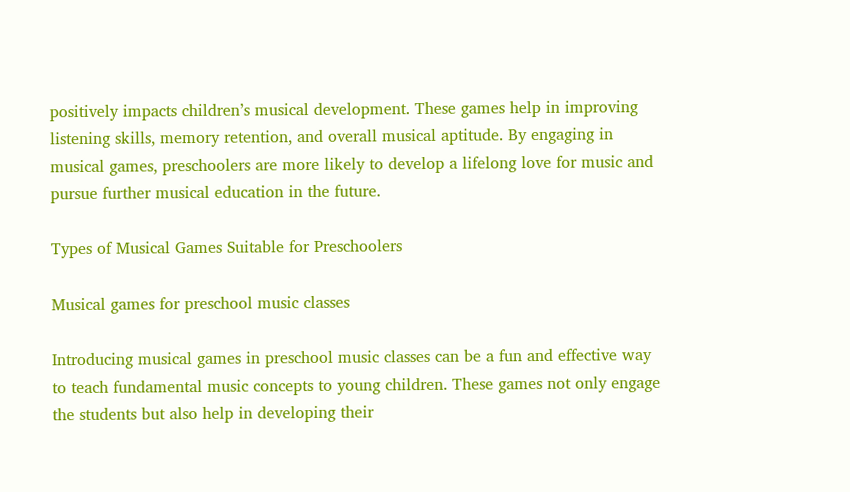positively impacts children’s musical development. These games help in improving listening skills, memory retention, and overall musical aptitude. By engaging in musical games, preschoolers are more likely to develop a lifelong love for music and pursue further musical education in the future.

Types of Musical Games Suitable for Preschoolers

Musical games for preschool music classes

Introducing musical games in preschool music classes can be a fun and effective way to teach fundamental music concepts to young children. These games not only engage the students but also help in developing their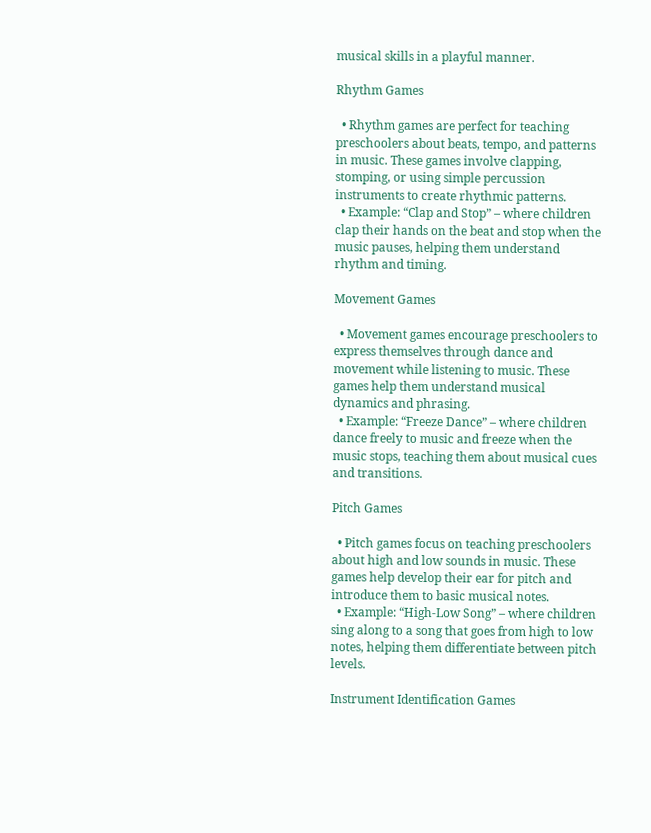musical skills in a playful manner.

Rhythm Games

  • Rhythm games are perfect for teaching preschoolers about beats, tempo, and patterns in music. These games involve clapping, stomping, or using simple percussion instruments to create rhythmic patterns.
  • Example: “Clap and Stop” – where children clap their hands on the beat and stop when the music pauses, helping them understand rhythm and timing.

Movement Games

  • Movement games encourage preschoolers to express themselves through dance and movement while listening to music. These games help them understand musical dynamics and phrasing.
  • Example: “Freeze Dance” – where children dance freely to music and freeze when the music stops, teaching them about musical cues and transitions.

Pitch Games

  • Pitch games focus on teaching preschoolers about high and low sounds in music. These games help develop their ear for pitch and introduce them to basic musical notes.
  • Example: “High-Low Song” – where children sing along to a song that goes from high to low notes, helping them differentiate between pitch levels.

Instrument Identification Games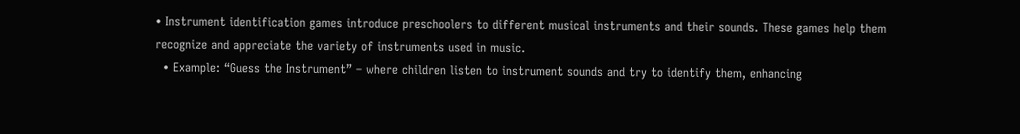• Instrument identification games introduce preschoolers to different musical instruments and their sounds. These games help them recognize and appreciate the variety of instruments used in music.
  • Example: “Guess the Instrument” – where children listen to instrument sounds and try to identify them, enhancing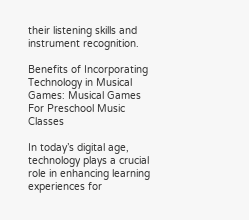their listening skills and instrument recognition.

Benefits of Incorporating Technology in Musical Games: Musical Games For Preschool Music Classes

In today’s digital age, technology plays a crucial role in enhancing learning experiences for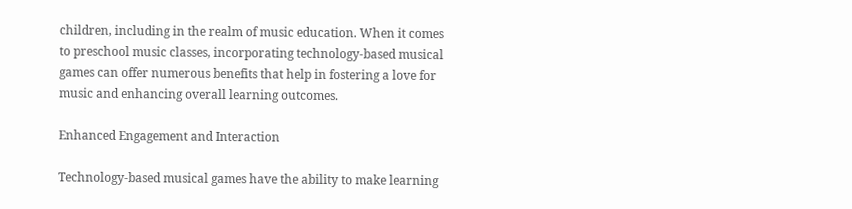children, including in the realm of music education. When it comes to preschool music classes, incorporating technology-based musical games can offer numerous benefits that help in fostering a love for music and enhancing overall learning outcomes.

Enhanced Engagement and Interaction

Technology-based musical games have the ability to make learning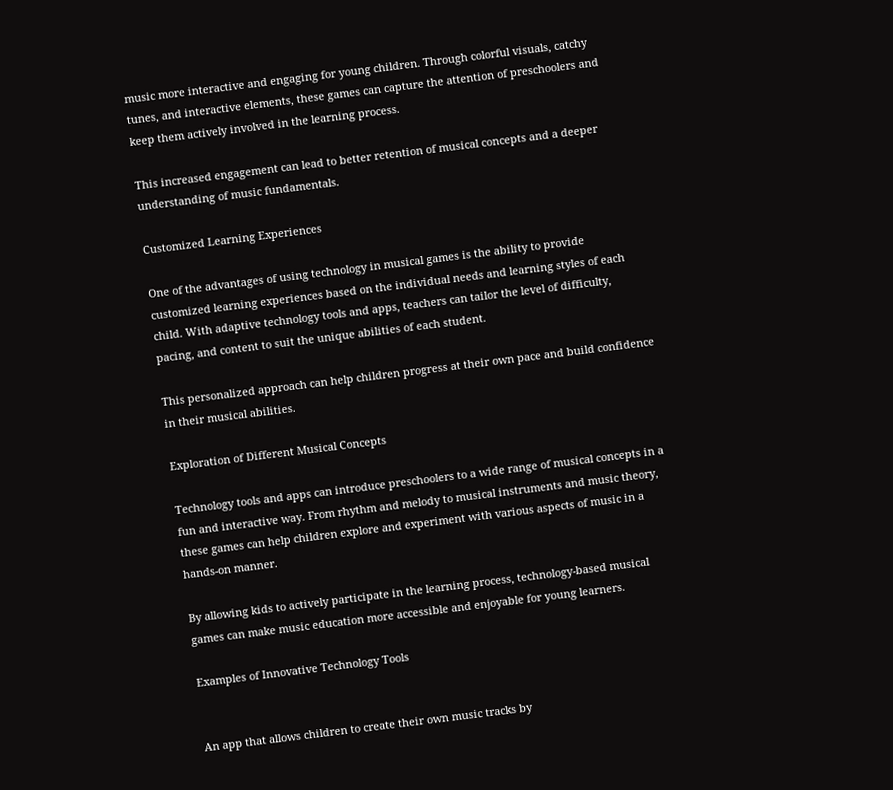music more interactive and engaging for young children. Through colorful visuals, catchy tunes, and interactive elements, these games can capture the attention of preschoolers and keep them actively involved in the learning process.

This increased engagement can lead to better retention of musical concepts and a deeper understanding of music fundamentals.

Customized Learning Experiences

One of the advantages of using technology in musical games is the ability to provide customized learning experiences based on the individual needs and learning styles of each child. With adaptive technology tools and apps, teachers can tailor the level of difficulty, pacing, and content to suit the unique abilities of each student.

This personalized approach can help children progress at their own pace and build confidence in their musical abilities.

Exploration of Different Musical Concepts

Technology tools and apps can introduce preschoolers to a wide range of musical concepts in a fun and interactive way. From rhythm and melody to musical instruments and music theory, these games can help children explore and experiment with various aspects of music in a hands-on manner.

By allowing kids to actively participate in the learning process, technology-based musical games can make music education more accessible and enjoyable for young learners.

Examples of Innovative Technology Tools


An app that allows children to create their own music tracks by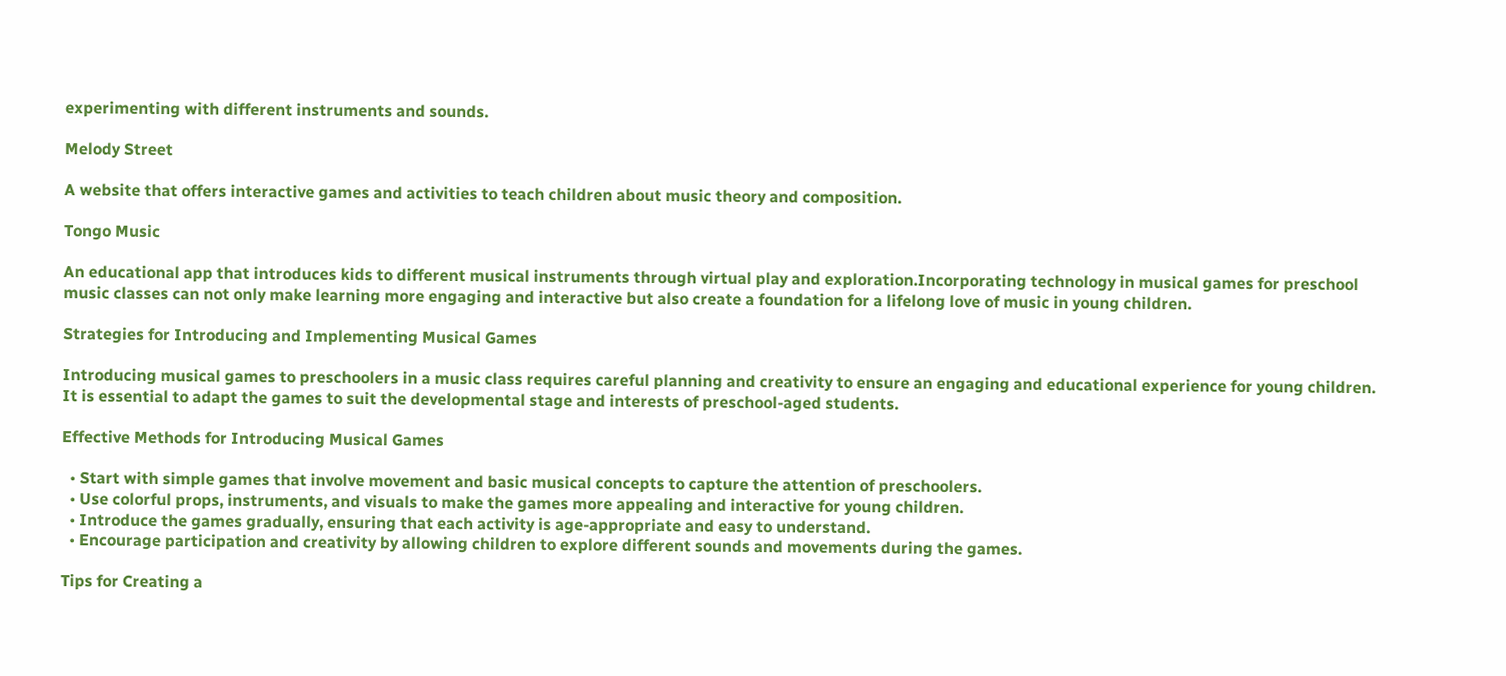experimenting with different instruments and sounds.

Melody Street

A website that offers interactive games and activities to teach children about music theory and composition.

Tongo Music

An educational app that introduces kids to different musical instruments through virtual play and exploration.Incorporating technology in musical games for preschool music classes can not only make learning more engaging and interactive but also create a foundation for a lifelong love of music in young children.

Strategies for Introducing and Implementing Musical Games

Introducing musical games to preschoolers in a music class requires careful planning and creativity to ensure an engaging and educational experience for young children. It is essential to adapt the games to suit the developmental stage and interests of preschool-aged students.

Effective Methods for Introducing Musical Games

  • Start with simple games that involve movement and basic musical concepts to capture the attention of preschoolers.
  • Use colorful props, instruments, and visuals to make the games more appealing and interactive for young children.
  • Introduce the games gradually, ensuring that each activity is age-appropriate and easy to understand.
  • Encourage participation and creativity by allowing children to explore different sounds and movements during the games.

Tips for Creating a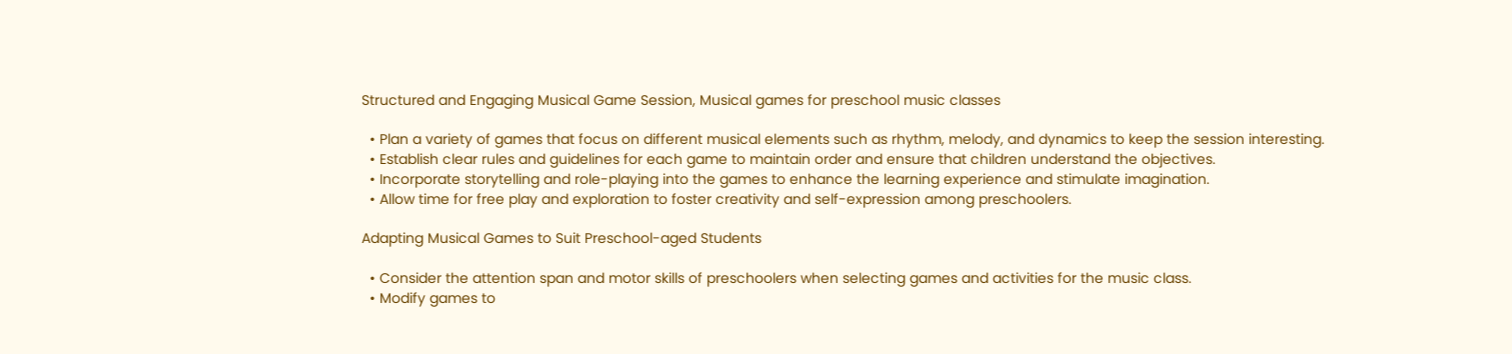Structured and Engaging Musical Game Session, Musical games for preschool music classes

  • Plan a variety of games that focus on different musical elements such as rhythm, melody, and dynamics to keep the session interesting.
  • Establish clear rules and guidelines for each game to maintain order and ensure that children understand the objectives.
  • Incorporate storytelling and role-playing into the games to enhance the learning experience and stimulate imagination.
  • Allow time for free play and exploration to foster creativity and self-expression among preschoolers.

Adapting Musical Games to Suit Preschool-aged Students

  • Consider the attention span and motor skills of preschoolers when selecting games and activities for the music class.
  • Modify games to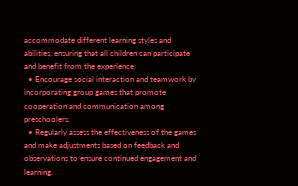accommodate different learning styles and abilities, ensuring that all children can participate and benefit from the experience.
  • Encourage social interaction and teamwork by incorporating group games that promote cooperation and communication among preschoolers.
  • Regularly assess the effectiveness of the games and make adjustments based on feedback and observations to ensure continued engagement and learning.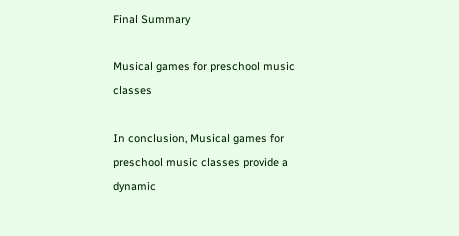Final Summary

Musical games for preschool music classes

In conclusion, Musical games for preschool music classes provide a dynamic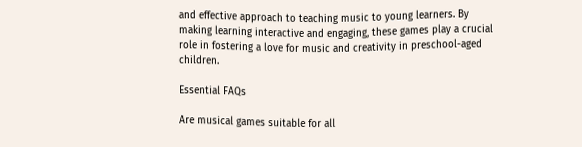and effective approach to teaching music to young learners. By making learning interactive and engaging, these games play a crucial role in fostering a love for music and creativity in preschool-aged children.

Essential FAQs

Are musical games suitable for all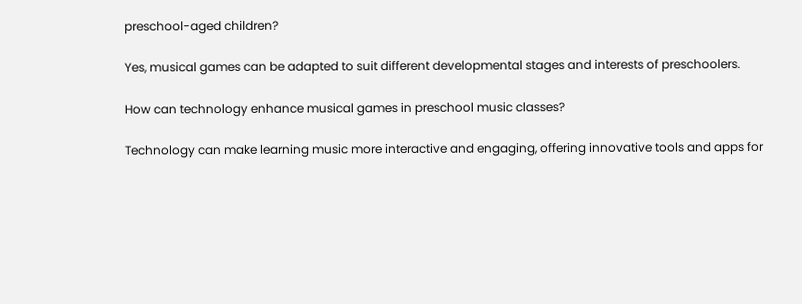preschool-aged children?

Yes, musical games can be adapted to suit different developmental stages and interests of preschoolers.

How can technology enhance musical games in preschool music classes?

Technology can make learning music more interactive and engaging, offering innovative tools and apps for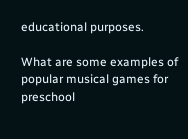educational purposes.

What are some examples of popular musical games for preschool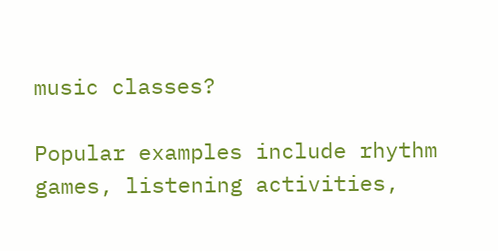music classes?

Popular examples include rhythm games, listening activities,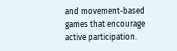and movement-based games that encourage active participation.